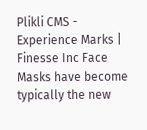Plikli CMS - Experience Marks | Finesse Inc Face Masks have become typically the new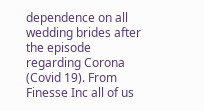dependence on all wedding brides after the episode regarding Corona (Covid 19). From Finesse Inc all of us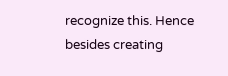recognize this. Hence besides creating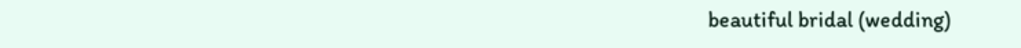beautiful bridal (wedding)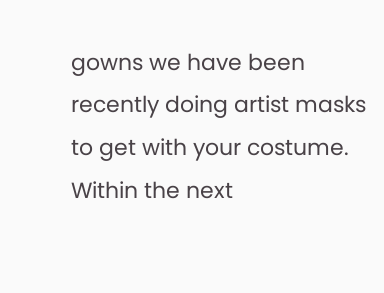gowns we have been recently doing artist masks to get with your costume. Within the next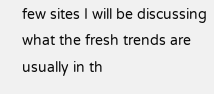few sites I will be discussing what the fresh trends are usually in th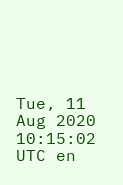Tue, 11 Aug 2020 10:15:02 UTC en